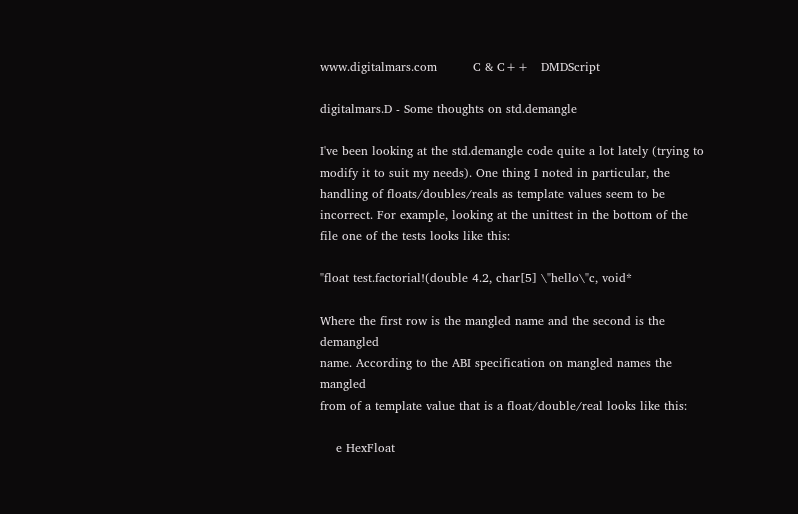www.digitalmars.com         C & C++   DMDScript

digitalmars.D - Some thoughts on std.demangle

I've been looking at the std.demangle code quite a lot lately (trying to
modify it to suit my needs). One thing I noted in particular, the
handling of floats/doubles/reals as template values seem to be
incorrect. For example, looking at the unittest in the bottom of the
file one of the tests looks like this:

"float test.factorial!(double 4.2, char[5] \"hello\"c, void*

Where the first row is the mangled name and the second is the demangled
name. According to the ABI specification on mangled names the mangled
from of a template value that is a float/double/real looks like this:

    e HexFloat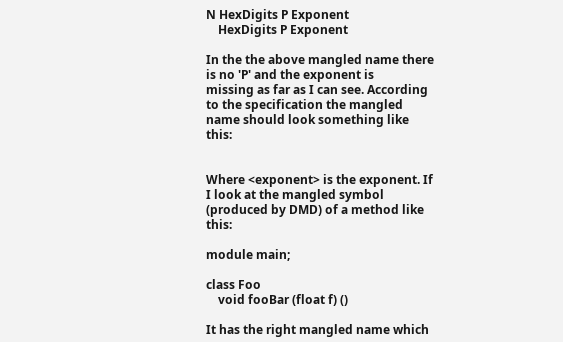N HexDigits P Exponent
    HexDigits P Exponent

In the the above mangled name there is no 'P' and the exponent is
missing as far as I can see. According to the specification the mangled
name should look something like this:


Where <exponent> is the exponent. If I look at the mangled symbol
(produced by DMD) of a method like this:

module main;

class Foo
    void fooBar (float f) ()

It has the right mangled name which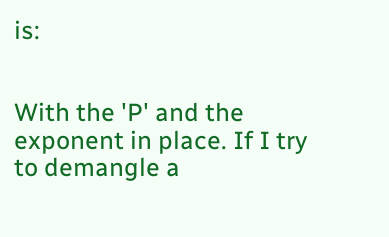is:


With the 'P' and the exponent in place. If I try to demangle a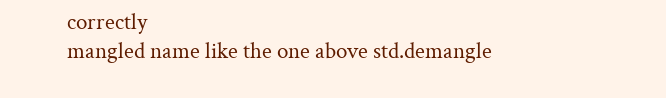correctly
mangled name like the one above std.demangle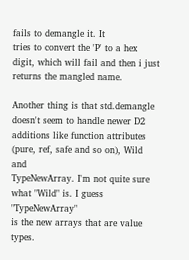fails to demangle it. It
tries to convert the 'P' to a hex digit, which will fail and then i just
returns the mangled name.

Another thing is that std.demangle doesn't seem to handle newer D2
additions like function attributes (pure, ref, safe and so on), Wild and
TypeNewArray. I'm not quite sure what "Wild" is. I guess "TypeNewArray"
is the new arrays that are value types.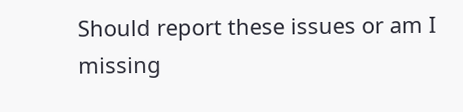Should report these issues or am I missing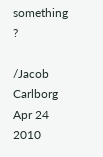something ?

/Jacob Carlborg
Apr 24 2010